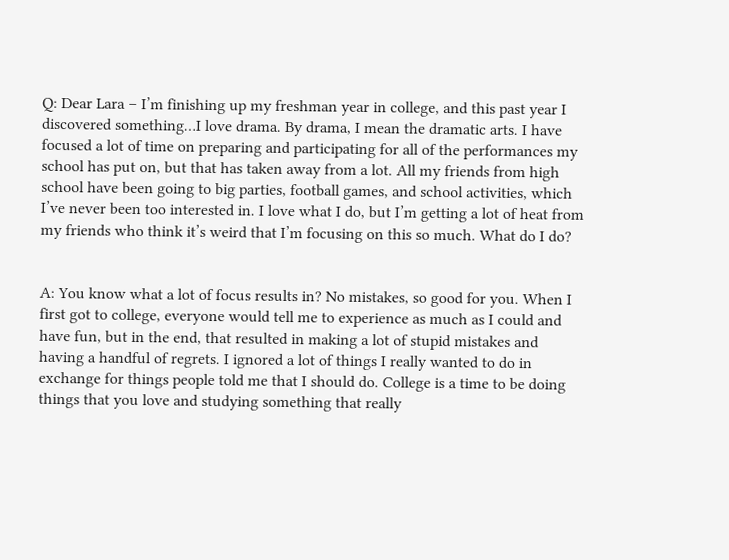Q: Dear Lara – I’m finishing up my freshman year in college, and this past year I discovered something…I love drama. By drama, I mean the dramatic arts. I have focused a lot of time on preparing and participating for all of the performances my school has put on, but that has taken away from a lot. All my friends from high school have been going to big parties, football games, and school activities, which I’ve never been too interested in. I love what I do, but I’m getting a lot of heat from my friends who think it’s weird that I’m focusing on this so much. What do I do?


A: You know what a lot of focus results in? No mistakes, so good for you. When I first got to college, everyone would tell me to experience as much as I could and have fun, but in the end, that resulted in making a lot of stupid mistakes and having a handful of regrets. I ignored a lot of things I really wanted to do in exchange for things people told me that I should do. College is a time to be doing things that you love and studying something that really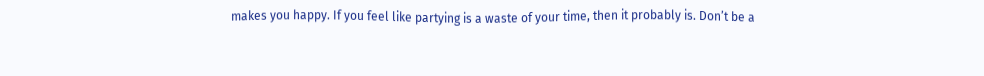makes you happy. If you feel like partying is a waste of your time, then it probably is. Don’t be a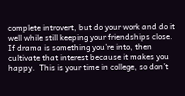complete introvert, but do your work and do it well while still keeping your friendships close.  If drama is something you’re into, then cultivate that interest because it makes you happy.  This is your time in college, so don’t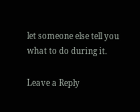let someone else tell you what to do during it.

Leave a Reply